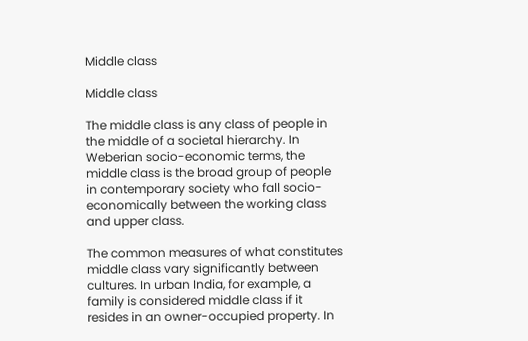Middle class

Middle class

The middle class is any class of people in the middle of a societal hierarchy. In Weberian socio-economic terms, the middle class is the broad group of people in contemporary society who fall socio-economically between the working class and upper class.

The common measures of what constitutes middle class vary significantly between cultures. In urban India, for example, a family is considered middle class if it resides in an owner-occupied property. In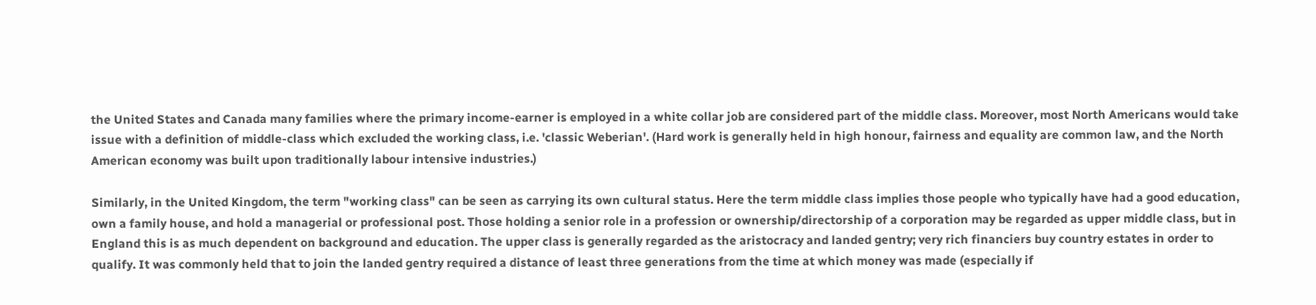the United States and Canada many families where the primary income-earner is employed in a white collar job are considered part of the middle class. Moreover, most North Americans would take issue with a definition of middle-class which excluded the working class, i.e. 'classic Weberian'. (Hard work is generally held in high honour, fairness and equality are common law, and the North American economy was built upon traditionally labour intensive industries.)

Similarly, in the United Kingdom, the term "working class" can be seen as carrying its own cultural status. Here the term middle class implies those people who typically have had a good education, own a family house, and hold a managerial or professional post. Those holding a senior role in a profession or ownership/directorship of a corporation may be regarded as upper middle class, but in England this is as much dependent on background and education. The upper class is generally regarded as the aristocracy and landed gentry; very rich financiers buy country estates in order to qualify. It was commonly held that to join the landed gentry required a distance of least three generations from the time at which money was made (especially if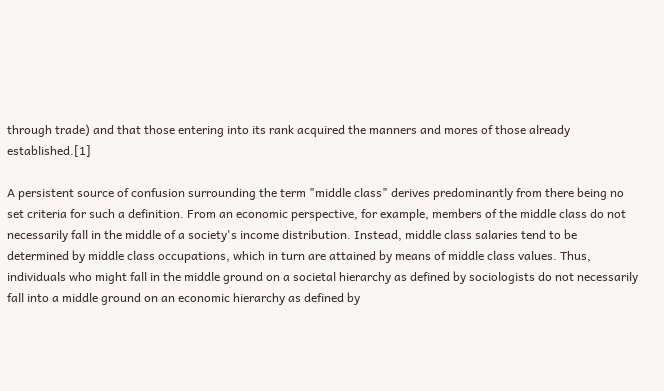through trade) and that those entering into its rank acquired the manners and mores of those already established.[1]

A persistent source of confusion surrounding the term "middle class" derives predominantly from there being no set criteria for such a definition. From an economic perspective, for example, members of the middle class do not necessarily fall in the middle of a society's income distribution. Instead, middle class salaries tend to be determined by middle class occupations, which in turn are attained by means of middle class values. Thus, individuals who might fall in the middle ground on a societal hierarchy as defined by sociologists do not necessarily fall into a middle ground on an economic hierarchy as defined by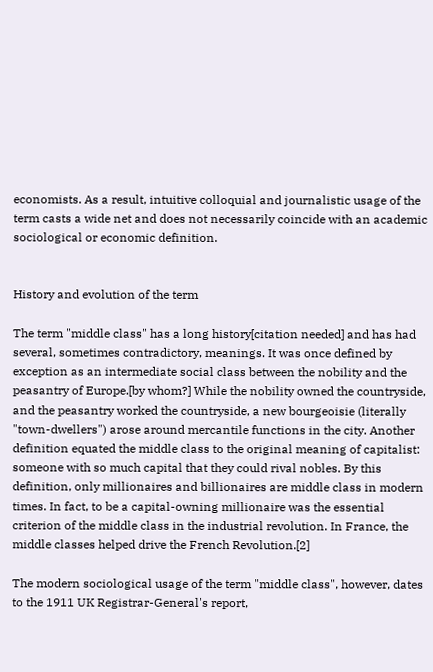economists. As a result, intuitive colloquial and journalistic usage of the term casts a wide net and does not necessarily coincide with an academic sociological or economic definition.


History and evolution of the term

The term "middle class" has a long history[citation needed] and has had several, sometimes contradictory, meanings. It was once defined by exception as an intermediate social class between the nobility and the peasantry of Europe.[by whom?] While the nobility owned the countryside, and the peasantry worked the countryside, a new bourgeoisie (literally "town-dwellers") arose around mercantile functions in the city. Another definition equated the middle class to the original meaning of capitalist: someone with so much capital that they could rival nobles. By this definition, only millionaires and billionaires are middle class in modern times. In fact, to be a capital-owning millionaire was the essential criterion of the middle class in the industrial revolution. In France, the middle classes helped drive the French Revolution.[2]

The modern sociological usage of the term "middle class", however, dates to the 1911 UK Registrar-General's report,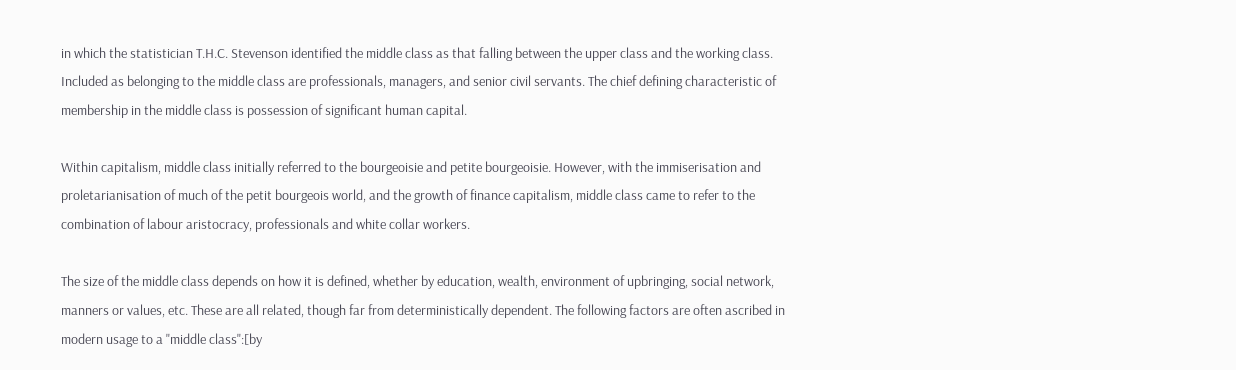in which the statistician T.H.C. Stevenson identified the middle class as that falling between the upper class and the working class. Included as belonging to the middle class are professionals, managers, and senior civil servants. The chief defining characteristic of membership in the middle class is possession of significant human capital.

Within capitalism, middle class initially referred to the bourgeoisie and petite bourgeoisie. However, with the immiserisation and proletarianisation of much of the petit bourgeois world, and the growth of finance capitalism, middle class came to refer to the combination of labour aristocracy, professionals and white collar workers.

The size of the middle class depends on how it is defined, whether by education, wealth, environment of upbringing, social network, manners or values, etc. These are all related, though far from deterministically dependent. The following factors are often ascribed in modern usage to a "middle class":[by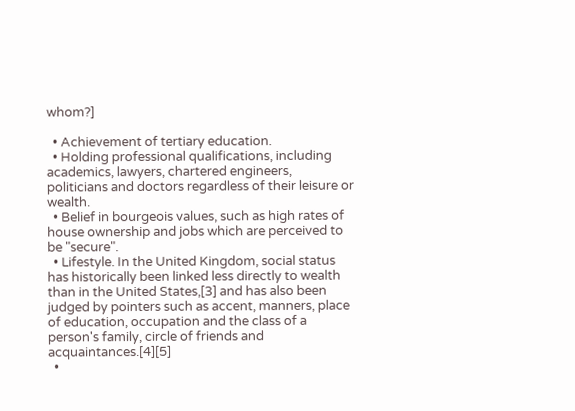whom?]

  • Achievement of tertiary education.
  • Holding professional qualifications, including academics, lawyers, chartered engineers, politicians and doctors regardless of their leisure or wealth.
  • Belief in bourgeois values, such as high rates of house ownership and jobs which are perceived to be "secure".
  • Lifestyle. In the United Kingdom, social status has historically been linked less directly to wealth than in the United States,[3] and has also been judged by pointers such as accent, manners, place of education, occupation and the class of a person's family, circle of friends and acquaintances.[4][5]
  •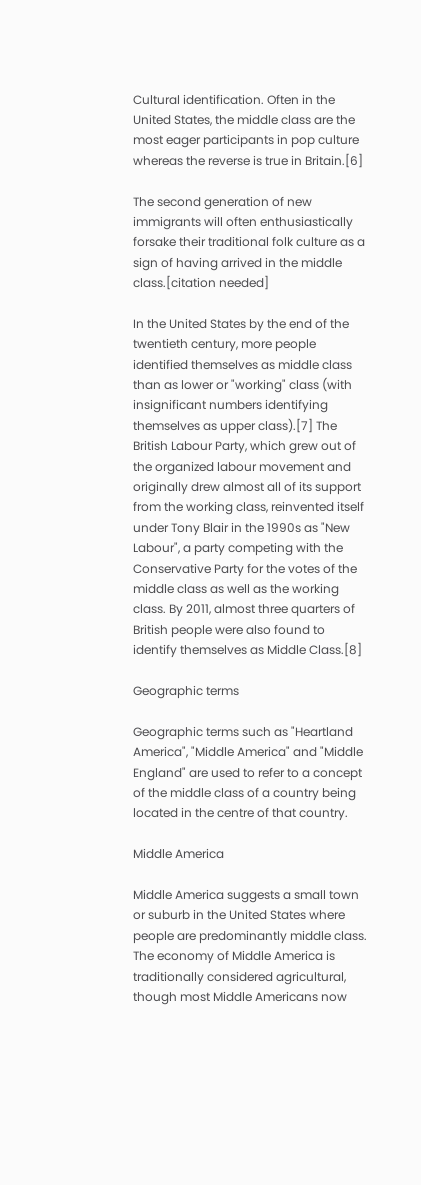Cultural identification. Often in the United States, the middle class are the most eager participants in pop culture whereas the reverse is true in Britain.[6]

The second generation of new immigrants will often enthusiastically forsake their traditional folk culture as a sign of having arrived in the middle class.[citation needed]

In the United States by the end of the twentieth century, more people identified themselves as middle class than as lower or "working" class (with insignificant numbers identifying themselves as upper class).[7] The British Labour Party, which grew out of the organized labour movement and originally drew almost all of its support from the working class, reinvented itself under Tony Blair in the 1990s as "New Labour", a party competing with the Conservative Party for the votes of the middle class as well as the working class. By 2011, almost three quarters of British people were also found to identify themselves as Middle Class.[8]

Geographic terms

Geographic terms such as "Heartland America", "Middle America" and "Middle England" are used to refer to a concept of the middle class of a country being located in the centre of that country.

Middle America

Middle America suggests a small town or suburb in the United States where people are predominantly middle class. The economy of Middle America is traditionally considered agricultural, though most Middle Americans now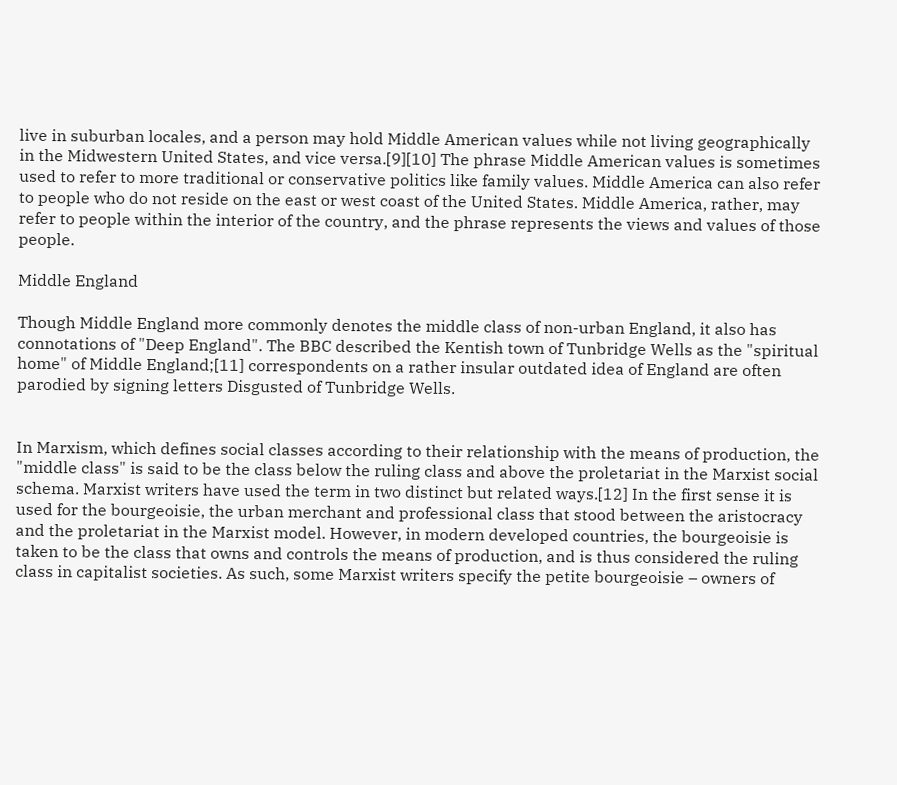live in suburban locales, and a person may hold Middle American values while not living geographically in the Midwestern United States, and vice versa.[9][10] The phrase Middle American values is sometimes used to refer to more traditional or conservative politics like family values. Middle America can also refer to people who do not reside on the east or west coast of the United States. Middle America, rather, may refer to people within the interior of the country, and the phrase represents the views and values of those people.

Middle England

Though Middle England more commonly denotes the middle class of non-urban England, it also has connotations of "Deep England". The BBC described the Kentish town of Tunbridge Wells as the "spiritual home" of Middle England;[11] correspondents on a rather insular outdated idea of England are often parodied by signing letters Disgusted of Tunbridge Wells.


In Marxism, which defines social classes according to their relationship with the means of production, the "middle class" is said to be the class below the ruling class and above the proletariat in the Marxist social schema. Marxist writers have used the term in two distinct but related ways.[12] In the first sense it is used for the bourgeoisie, the urban merchant and professional class that stood between the aristocracy and the proletariat in the Marxist model. However, in modern developed countries, the bourgeoisie is taken to be the class that owns and controls the means of production, and is thus considered the ruling class in capitalist societies. As such, some Marxist writers specify the petite bourgeoisie – owners of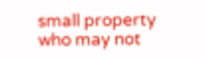small property who may not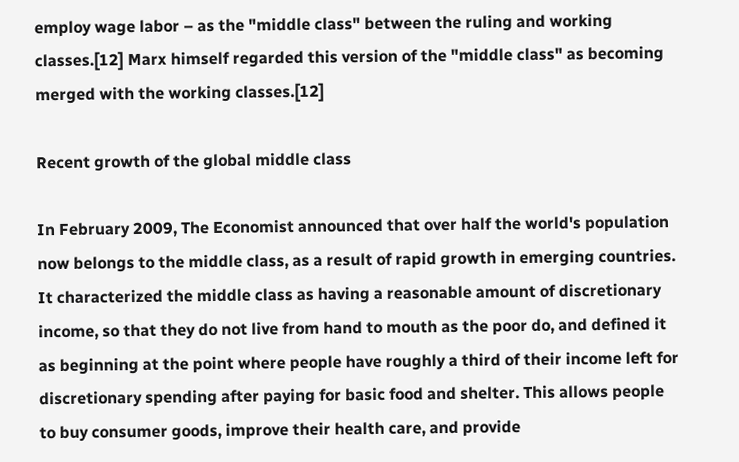employ wage labor – as the "middle class" between the ruling and working classes.[12] Marx himself regarded this version of the "middle class" as becoming merged with the working classes.[12]

Recent growth of the global middle class

In February 2009, The Economist announced that over half the world's population now belongs to the middle class, as a result of rapid growth in emerging countries. It characterized the middle class as having a reasonable amount of discretionary income, so that they do not live from hand to mouth as the poor do, and defined it as beginning at the point where people have roughly a third of their income left for discretionary spending after paying for basic food and shelter. This allows people to buy consumer goods, improve their health care, and provide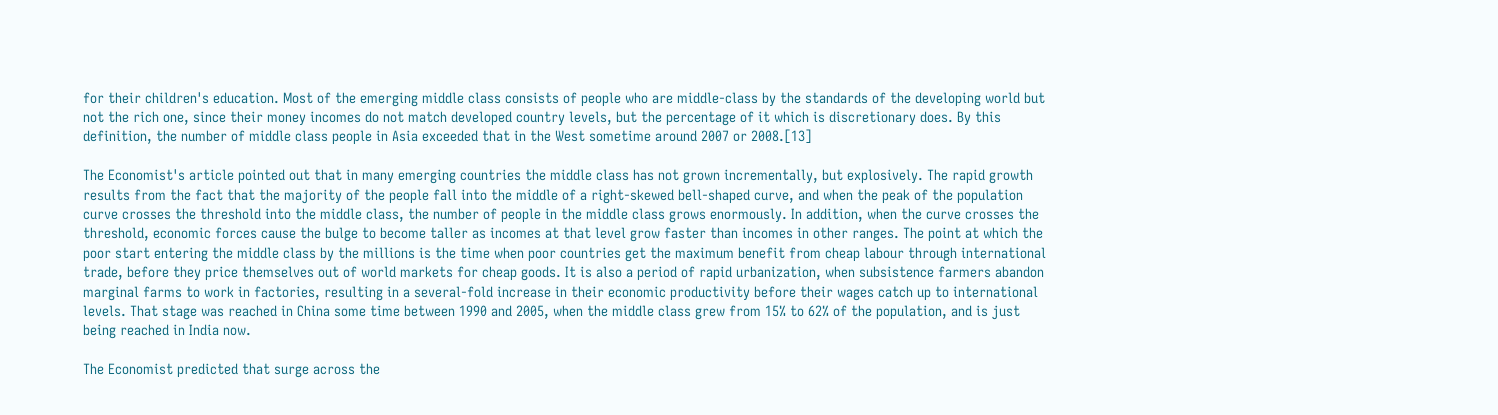for their children's education. Most of the emerging middle class consists of people who are middle-class by the standards of the developing world but not the rich one, since their money incomes do not match developed country levels, but the percentage of it which is discretionary does. By this definition, the number of middle class people in Asia exceeded that in the West sometime around 2007 or 2008.[13]

The Economist's article pointed out that in many emerging countries the middle class has not grown incrementally, but explosively. The rapid growth results from the fact that the majority of the people fall into the middle of a right-skewed bell-shaped curve, and when the peak of the population curve crosses the threshold into the middle class, the number of people in the middle class grows enormously. In addition, when the curve crosses the threshold, economic forces cause the bulge to become taller as incomes at that level grow faster than incomes in other ranges. The point at which the poor start entering the middle class by the millions is the time when poor countries get the maximum benefit from cheap labour through international trade, before they price themselves out of world markets for cheap goods. It is also a period of rapid urbanization, when subsistence farmers abandon marginal farms to work in factories, resulting in a several-fold increase in their economic productivity before their wages catch up to international levels. That stage was reached in China some time between 1990 and 2005, when the middle class grew from 15% to 62% of the population, and is just being reached in India now.

The Economist predicted that surge across the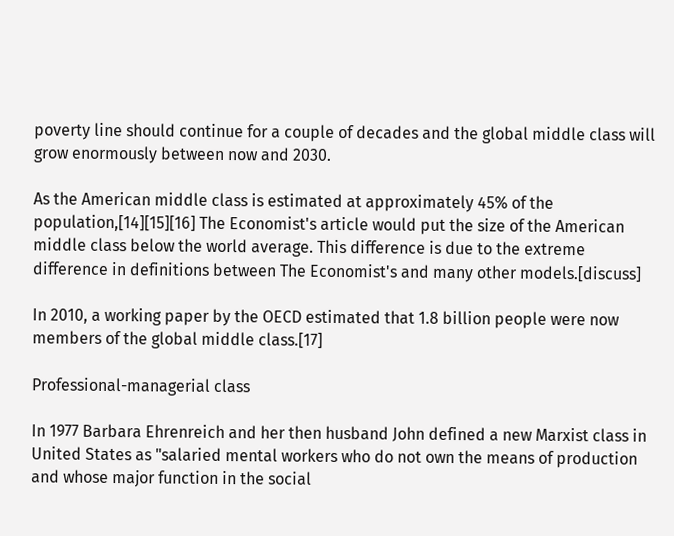poverty line should continue for a couple of decades and the global middle class will grow enormously between now and 2030.

As the American middle class is estimated at approximately 45% of the population,[14][15][16] The Economist's article would put the size of the American middle class below the world average. This difference is due to the extreme difference in definitions between The Economist's and many other models.[discuss]

In 2010, a working paper by the OECD estimated that 1.8 billion people were now members of the global middle class.[17]

Professional-managerial class

In 1977 Barbara Ehrenreich and her then husband John defined a new Marxist class in United States as "salaried mental workers who do not own the means of production and whose major function in the social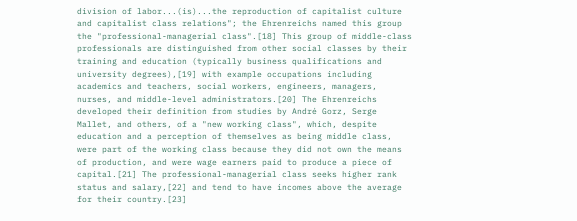division of labor...(is)...the reproduction of capitalist culture and capitalist class relations"; the Ehrenreichs named this group the "professional-managerial class".[18] This group of middle-class professionals are distinguished from other social classes by their training and education (typically business qualifications and university degrees),[19] with example occupations including academics and teachers, social workers, engineers, managers, nurses, and middle-level administrators.[20] The Ehrenreichs developed their definition from studies by André Gorz, Serge Mallet, and others, of a "new working class", which, despite education and a perception of themselves as being middle class, were part of the working class because they did not own the means of production, and were wage earners paid to produce a piece of capital.[21] The professional-managerial class seeks higher rank status and salary,[22] and tend to have incomes above the average for their country.[23]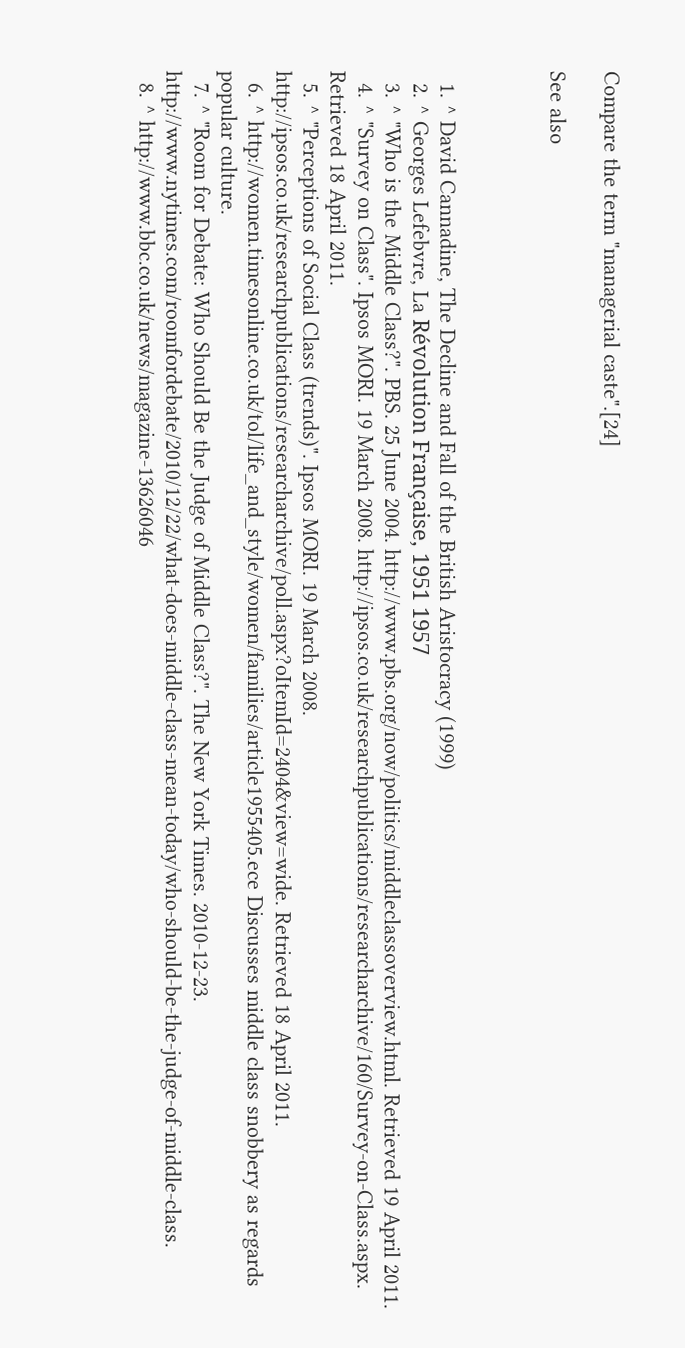Compare the term "managerial caste".[24]

See also



  1. ^ David Cannadine, The Decline and Fall of the British Aristocracy (1999)
  2. ^ Georges Lefebvre, La Révolution Française, 1951 1957
  3. ^ "Who is the Middle Class?". PBS. 25 June 2004. http://www.pbs.org/now/politics/middleclassoverview.html. Retrieved 19 April 2011.
  4. ^ "Survey on Class". Ipsos MORI. 19 March 2008. http://ipsos.co.uk/researchpublications/researcharchive/160/Survey-on-Class.aspx. Retrieved 18 April 2011.
  5. ^ "Perceptions of Social Class (trends)". Ipsos MORI. 19 March 2008. http://ipsos.co.uk/researchpublications/researcharchive/poll.aspx?oItemId=2404&view=wide. Retrieved 18 April 2011.
  6. ^ http://women.timesonline.co.uk/tol/life_and_style/women/families/article1955405.ece Discusses middle class snobbery as regards popular culture.
  7. ^ "Room for Debate: Who Should Be the Judge of Middle Class?". The New York Times. 2010-12-23. http://www.nytimes.com/roomfordebate/2010/12/22/what-does-middle-class-mean-today/who-should-be-the-judge-of-middle-class.
  8. ^ http://www.bbc.co.uk/news/magazine-13626046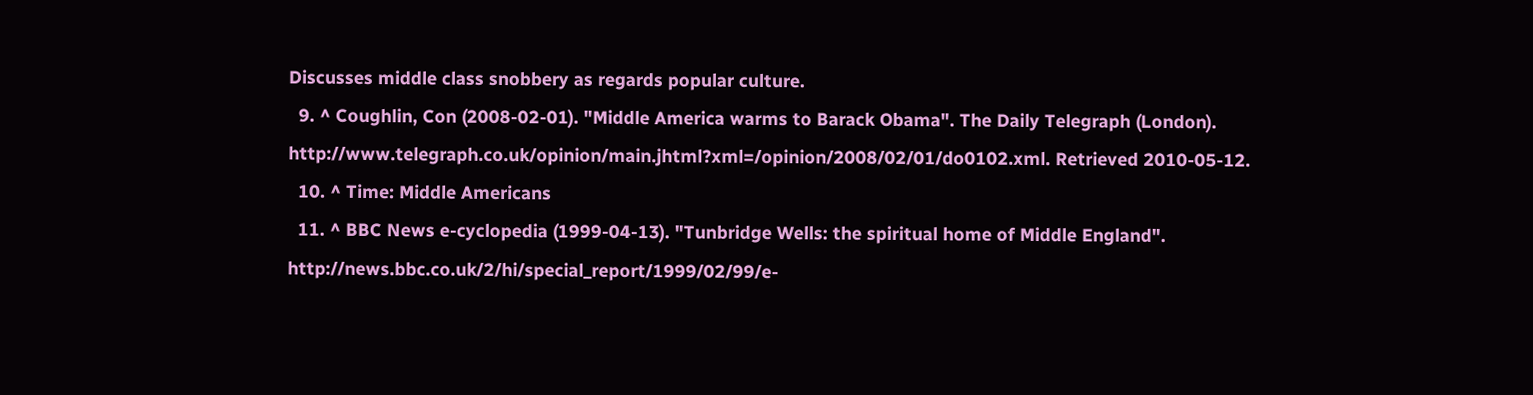Discusses middle class snobbery as regards popular culture.
  9. ^ Coughlin, Con (2008-02-01). "Middle America warms to Barack Obama". The Daily Telegraph (London). http://www.telegraph.co.uk/opinion/main.jhtml?xml=/opinion/2008/02/01/do0102.xml. Retrieved 2010-05-12.
  10. ^ Time: Middle Americans
  11. ^ BBC News e-cyclopedia (1999-04-13). "Tunbridge Wells: the spiritual home of Middle England". http://news.bbc.co.uk/2/hi/special_report/1999/02/99/e-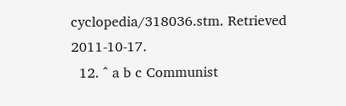cyclopedia/318036.stm. Retrieved 2011-10-17.
  12. ^ a b c Communist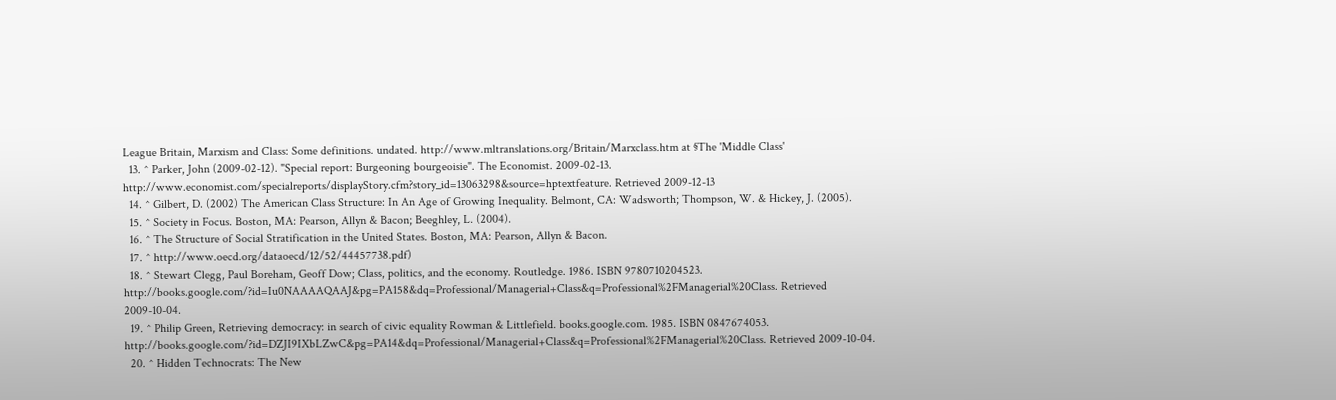League Britain, Marxism and Class: Some definitions. undated. http://www.mltranslations.org/Britain/Marxclass.htm at §The 'Middle Class'
  13. ^ Parker, John (2009-02-12). "Special report: Burgeoning bourgeoisie". The Economist. 2009-02-13. http://www.economist.com/specialreports/displayStory.cfm?story_id=13063298&source=hptextfeature. Retrieved 2009-12-13
  14. ^ Gilbert, D. (2002) The American Class Structure: In An Age of Growing Inequality. Belmont, CA: Wadsworth; Thompson, W. & Hickey, J. (2005).
  15. ^ Society in Focus. Boston, MA: Pearson, Allyn & Bacon; Beeghley, L. (2004).
  16. ^ The Structure of Social Stratification in the United States. Boston, MA: Pearson, Allyn & Bacon.
  17. ^ http://www.oecd.org/dataoecd/12/52/44457738.pdf)
  18. ^ Stewart Clegg, Paul Boreham, Geoff Dow; Class, politics, and the economy. Routledge. 1986. ISBN 9780710204523. http://books.google.com/?id=Iu0NAAAAQAAJ&pg=PA158&dq=Professional/Managerial+Class&q=Professional%2FManagerial%20Class. Retrieved 2009-10-04.
  19. ^ Philip Green, Retrieving democracy: in search of civic equality Rowman & Littlefield. books.google.com. 1985. ISBN 0847674053. http://books.google.com/?id=DZJI9IXbLZwC&pg=PA14&dq=Professional/Managerial+Class&q=Professional%2FManagerial%20Class. Retrieved 2009-10-04.
  20. ^ Hidden Technocrats: The New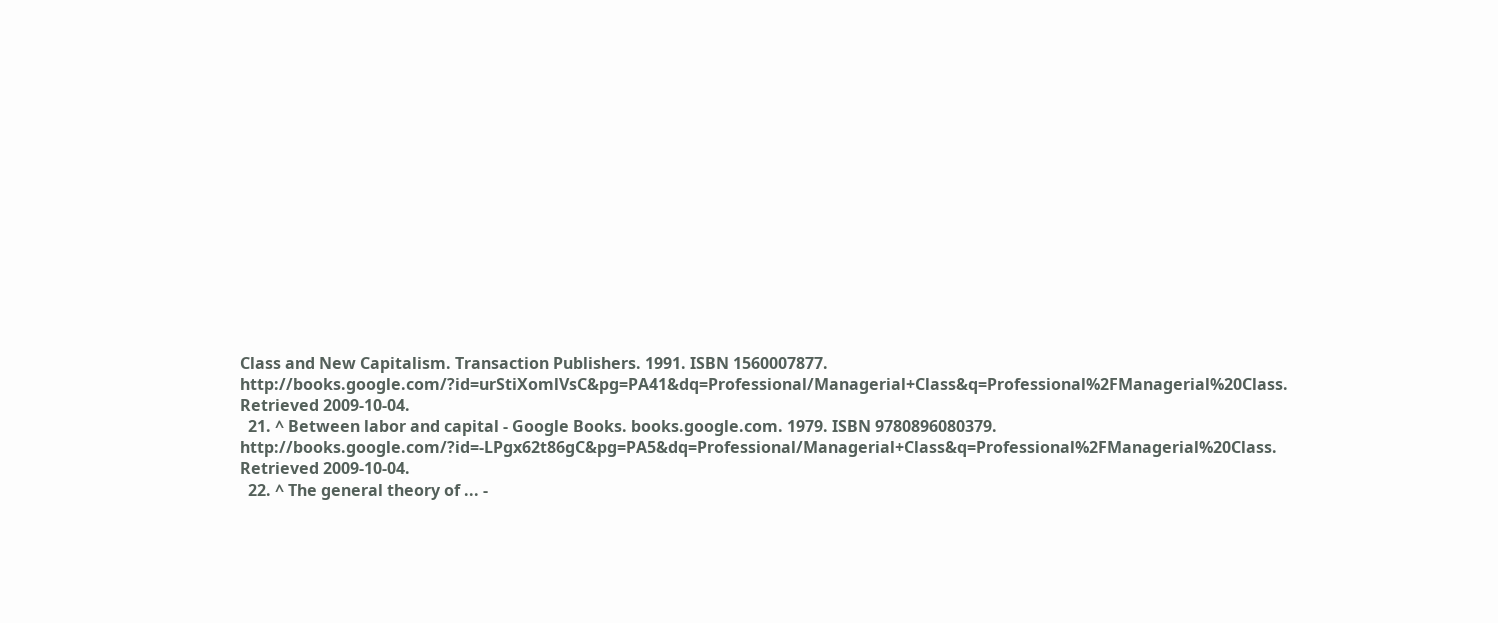Class and New Capitalism. Transaction Publishers. 1991. ISBN 1560007877. http://books.google.com/?id=urStiXomlVsC&pg=PA41&dq=Professional/Managerial+Class&q=Professional%2FManagerial%20Class. Retrieved 2009-10-04.
  21. ^ Between labor and capital - Google Books. books.google.com. 1979. ISBN 9780896080379. http://books.google.com/?id=-LPgx62t86gC&pg=PA5&dq=Professional/Managerial+Class&q=Professional%2FManagerial%20Class. Retrieved 2009-10-04.
  22. ^ The general theory of ... -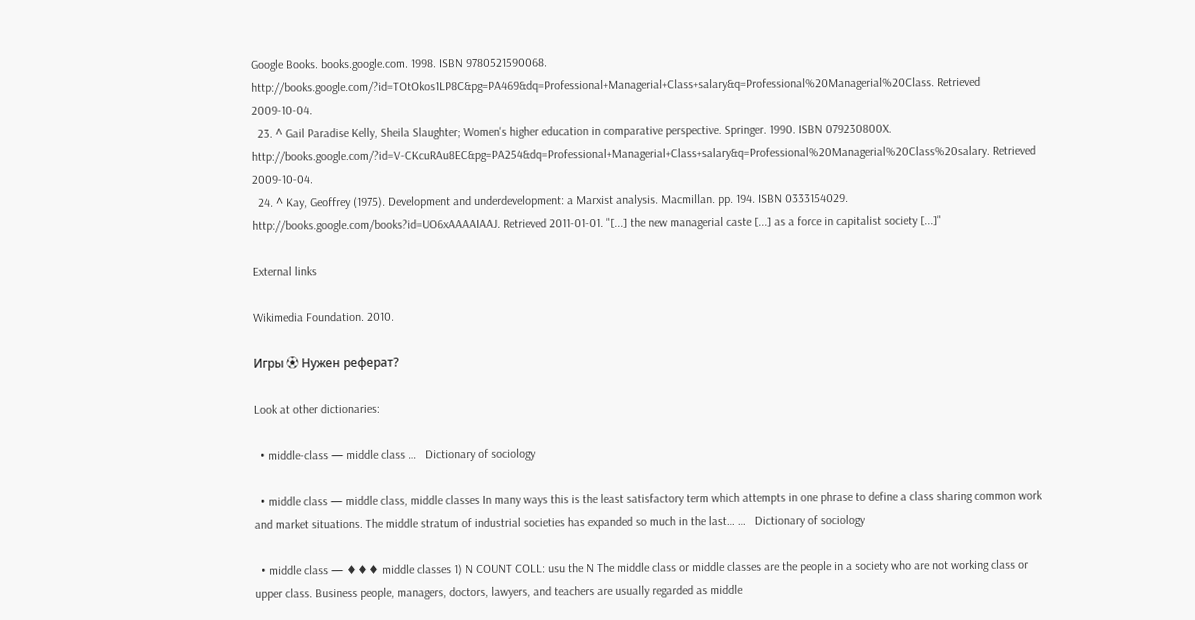Google Books. books.google.com. 1998. ISBN 9780521590068. http://books.google.com/?id=TOtOkos1LP8C&pg=PA469&dq=Professional+Managerial+Class+salary&q=Professional%20Managerial%20Class. Retrieved 2009-10-04.
  23. ^ Gail Paradise Kelly, Sheila Slaughter; Women's higher education in comparative perspective. Springer. 1990. ISBN 079230800X. http://books.google.com/?id=V-CKcuRAu8EC&pg=PA254&dq=Professional+Managerial+Class+salary&q=Professional%20Managerial%20Class%20salary. Retrieved 2009-10-04.
  24. ^ Kay, Geoffrey (1975). Development and underdevelopment: a Marxist analysis. Macmillan. pp. 194. ISBN 0333154029. http://books.google.com/books?id=UO6xAAAAIAAJ. Retrieved 2011-01-01. "[...] the new managerial caste [...] as a force in capitalist society [...]"

External links

Wikimedia Foundation. 2010.

Игры ⚽ Нужен реферат?

Look at other dictionaries:

  • middle-class — middle class …   Dictionary of sociology

  • middle class — middle class, middle classes In many ways this is the least satisfactory term which attempts in one phrase to define a class sharing common work and market situations. The middle stratum of industrial societies has expanded so much in the last… …   Dictionary of sociology

  • middle class — ♦♦♦ middle classes 1) N COUNT COLL: usu the N The middle class or middle classes are the people in a society who are not working class or upper class. Business people, managers, doctors, lawyers, and teachers are usually regarded as middle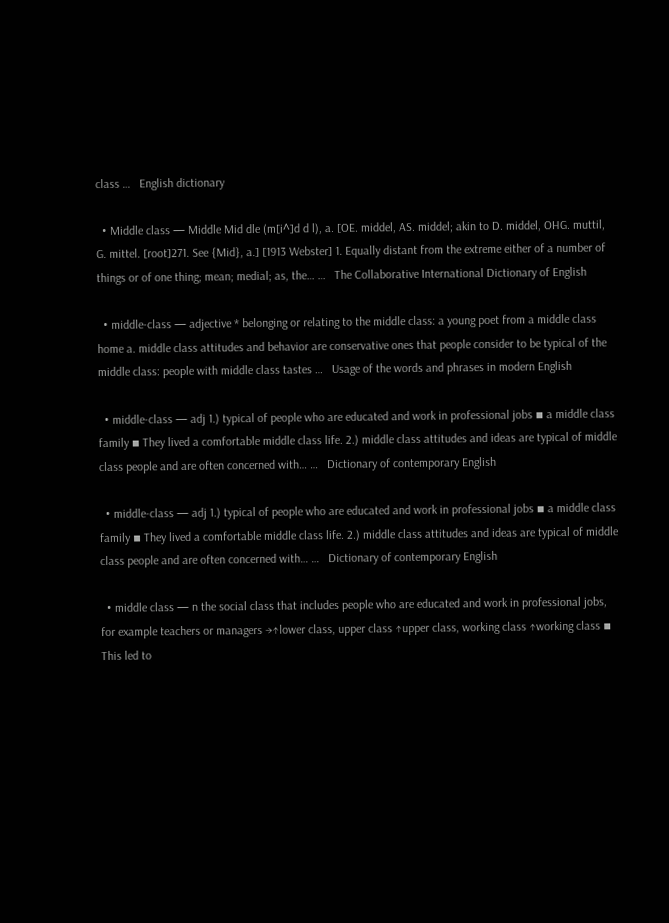class …   English dictionary

  • Middle class — Middle Mid dle (m[i^]d d l), a. [OE. middel, AS. middel; akin to D. middel, OHG. muttil, G. mittel. [root]271. See {Mid}, a.] [1913 Webster] 1. Equally distant from the extreme either of a number of things or of one thing; mean; medial; as, the… …   The Collaborative International Dictionary of English

  • middle-class — adjective * belonging or relating to the middle class: a young poet from a middle class home a. middle class attitudes and behavior are conservative ones that people consider to be typical of the middle class: people with middle class tastes …   Usage of the words and phrases in modern English

  • middle-class — adj 1.) typical of people who are educated and work in professional jobs ▪ a middle class family ▪ They lived a comfortable middle class life. 2.) middle class attitudes and ideas are typical of middle class people and are often concerned with… …   Dictionary of contemporary English

  • middle-class — adj 1.) typical of people who are educated and work in professional jobs ▪ a middle class family ▪ They lived a comfortable middle class life. 2.) middle class attitudes and ideas are typical of middle class people and are often concerned with… …   Dictionary of contemporary English

  • middle class — n the social class that includes people who are educated and work in professional jobs, for example teachers or managers →↑lower class, upper class ↑upper class, working class ↑working class ▪ This led to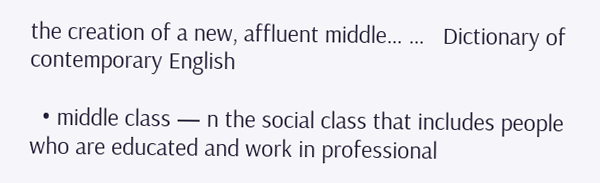the creation of a new, affluent middle… …   Dictionary of contemporary English

  • middle class — n the social class that includes people who are educated and work in professional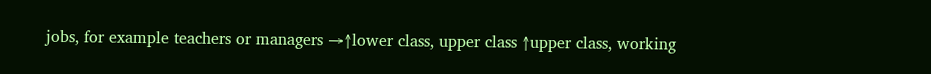jobs, for example teachers or managers →↑lower class, upper class ↑upper class, working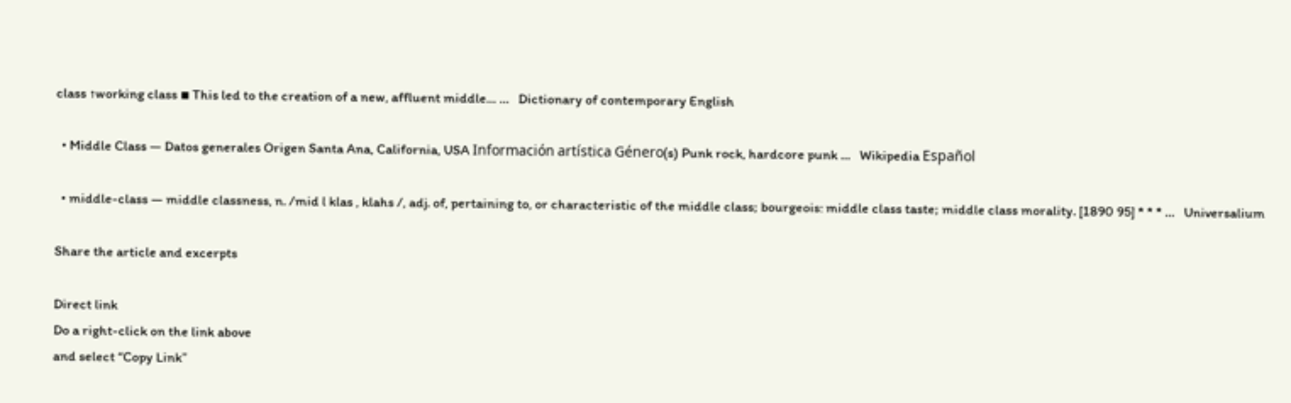class ↑working class ▪ This led to the creation of a new, affluent middle… …   Dictionary of contemporary English

  • Middle Class — Datos generales Origen Santa Ana, California, USA Información artística Género(s) Punk rock, hardcore punk …   Wikipedia Español

  • middle-class — middle classness, n. /mid l klas , klahs /, adj. of, pertaining to, or characteristic of the middle class; bourgeois: middle class taste; middle class morality. [1890 95] * * * …   Universalium

Share the article and excerpts

Direct link
Do a right-click on the link above
and select “Copy Link”